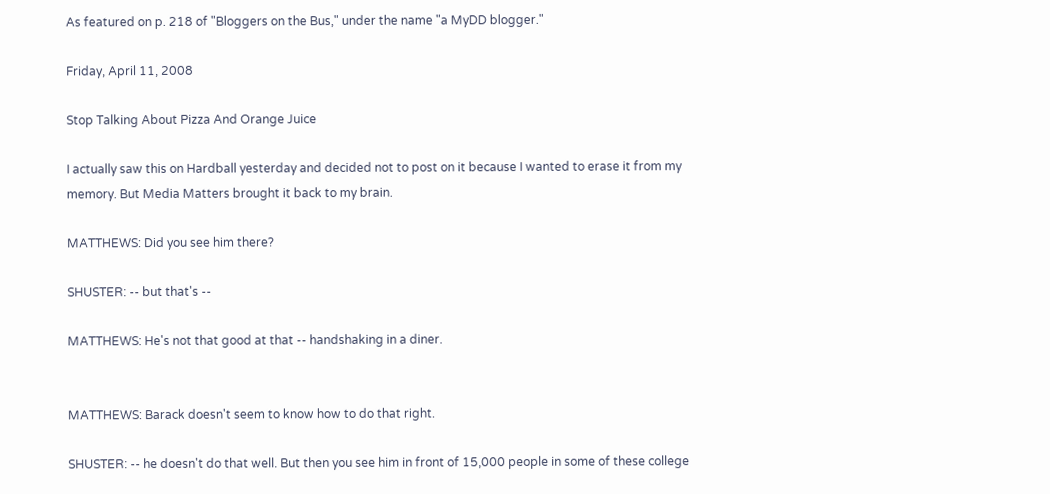As featured on p. 218 of "Bloggers on the Bus," under the name "a MyDD blogger."

Friday, April 11, 2008

Stop Talking About Pizza And Orange Juice

I actually saw this on Hardball yesterday and decided not to post on it because I wanted to erase it from my memory. But Media Matters brought it back to my brain.

MATTHEWS: Did you see him there?

SHUSTER: -- but that's --

MATTHEWS: He's not that good at that -- handshaking in a diner.


MATTHEWS: Barack doesn't seem to know how to do that right.

SHUSTER: -- he doesn't do that well. But then you see him in front of 15,000 people in some of these college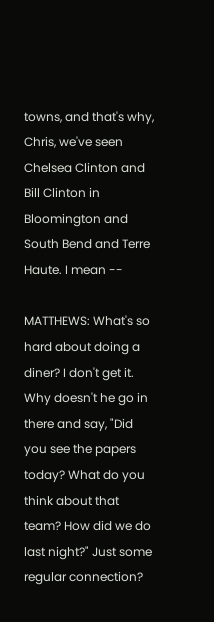towns, and that's why, Chris, we've seen Chelsea Clinton and Bill Clinton in Bloomington and South Bend and Terre Haute. I mean --

MATTHEWS: What's so hard about doing a diner? I don't get it. Why doesn't he go in there and say, "Did you see the papers today? What do you think about that team? How did we do last night?" Just some regular connection?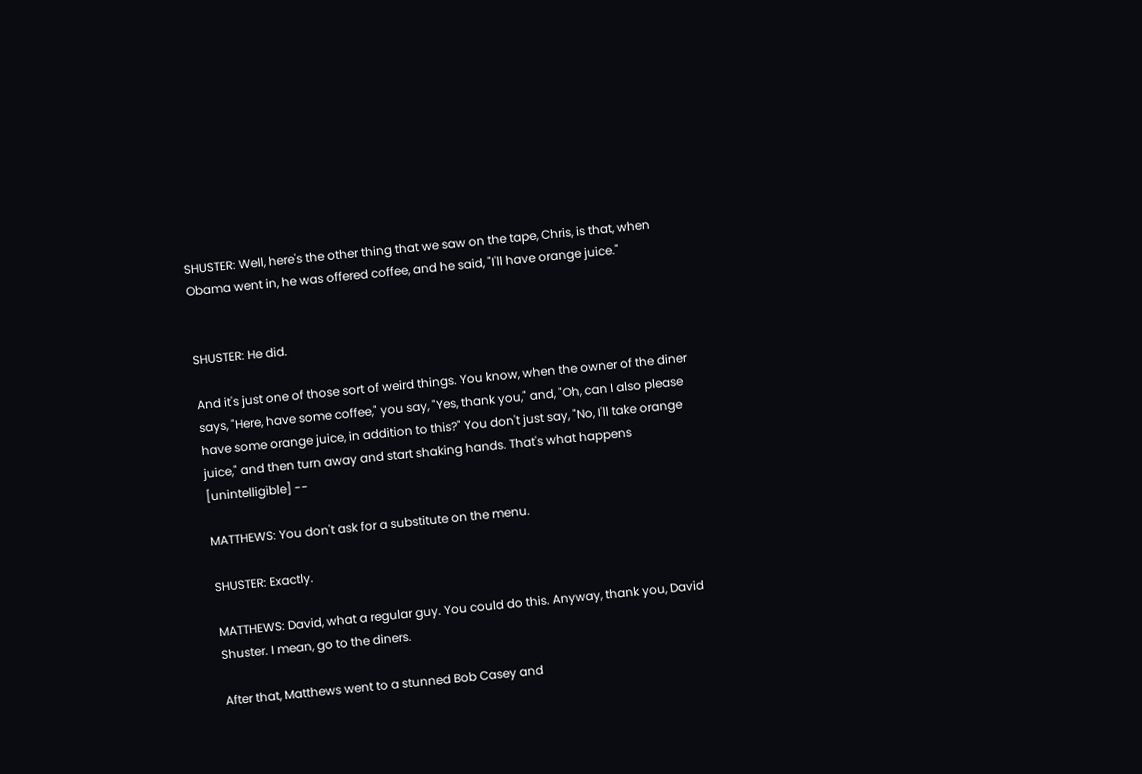SHUSTER: Well, here's the other thing that we saw on the tape, Chris, is that, when Obama went in, he was offered coffee, and he said, "I'll have orange juice."


SHUSTER: He did.

And it's just one of those sort of weird things. You know, when the owner of the diner says, "Here, have some coffee," you say, "Yes, thank you," and, "Oh, can I also please have some orange juice, in addition to this?" You don't just say, "No, I'll take orange juice," and then turn away and start shaking hands. That's what happens [unintelligible] --

MATTHEWS: You don't ask for a substitute on the menu.

SHUSTER: Exactly.

MATTHEWS: David, what a regular guy. You could do this. Anyway, thank you, David Shuster. I mean, go to the diners.

After that, Matthews went to a stunned Bob Casey and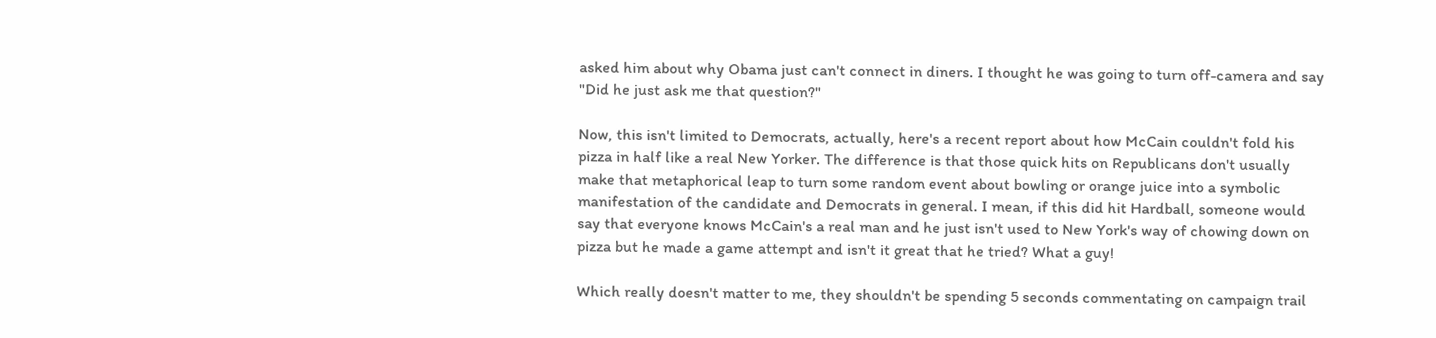asked him about why Obama just can't connect in diners. I thought he was going to turn off-camera and say "Did he just ask me that question?"

Now, this isn't limited to Democrats, actually, here's a recent report about how McCain couldn't fold his pizza in half like a real New Yorker. The difference is that those quick hits on Republicans don't usually make that metaphorical leap to turn some random event about bowling or orange juice into a symbolic manifestation of the candidate and Democrats in general. I mean, if this did hit Hardball, someone would say that everyone knows McCain's a real man and he just isn't used to New York's way of chowing down on pizza but he made a game attempt and isn't it great that he tried? What a guy!

Which really doesn't matter to me, they shouldn't be spending 5 seconds commentating on campaign trail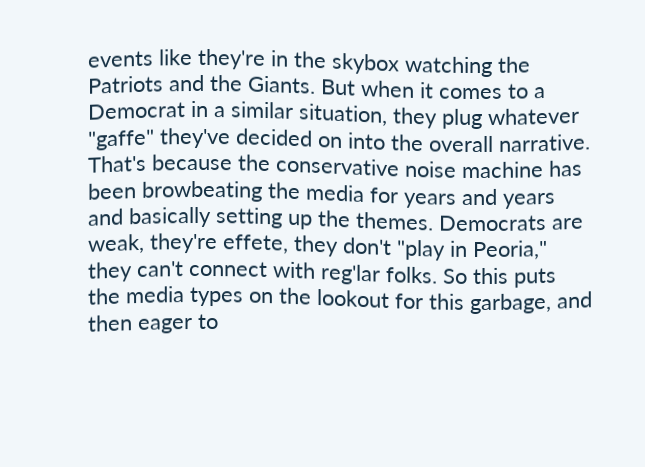events like they're in the skybox watching the Patriots and the Giants. But when it comes to a Democrat in a similar situation, they plug whatever "gaffe" they've decided on into the overall narrative. That's because the conservative noise machine has been browbeating the media for years and years and basically setting up the themes. Democrats are weak, they're effete, they don't "play in Peoria," they can't connect with reg'lar folks. So this puts the media types on the lookout for this garbage, and then eager to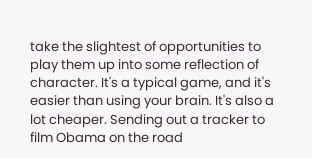take the slightest of opportunities to play them up into some reflection of character. It's a typical game, and it's easier than using your brain. It's also a lot cheaper. Sending out a tracker to film Obama on the road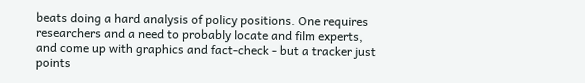beats doing a hard analysis of policy positions. One requires researchers and a need to probably locate and film experts, and come up with graphics and fact-check - but a tracker just points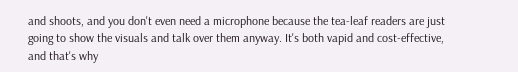and shoots, and you don't even need a microphone because the tea-leaf readers are just going to show the visuals and talk over them anyway. It's both vapid and cost-effective, and that's why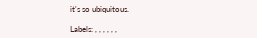it's so ubiquitous.

Labels: , , , , , ,